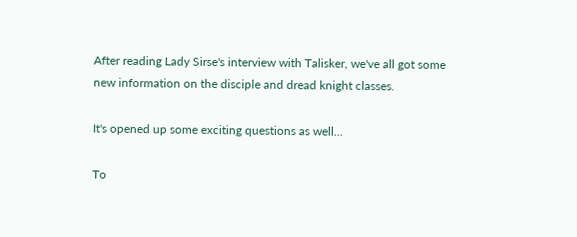After reading Lady Sirse's interview with Talisker, we've all got some new information on the disciple and dread knight classes.

It's opened up some exciting questions as well...

To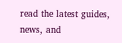read the latest guides, news, and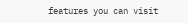features you can visit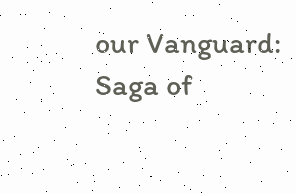our Vanguard: Saga of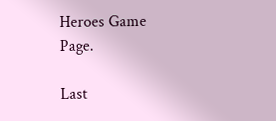Heroes Game Page.

Last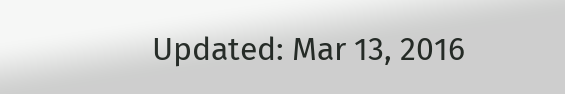Updated: Mar 13, 2016